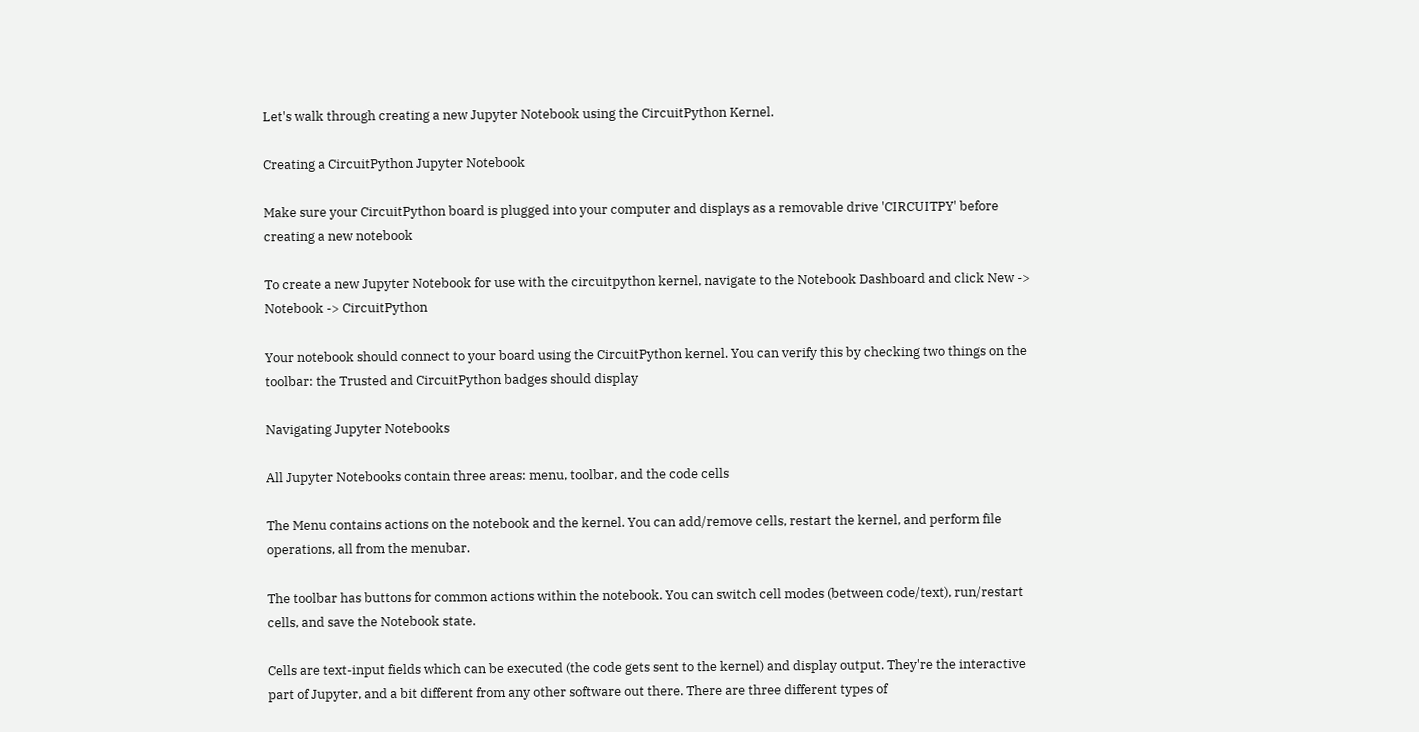Let's walk through creating a new Jupyter Notebook using the CircuitPython Kernel.

Creating a CircuitPython Jupyter Notebook

Make sure your CircuitPython board is plugged into your computer and displays as a removable drive 'CIRCUITPY' before creating a new notebook

To create a new Jupyter Notebook for use with the circuitpython kernel, navigate to the Notebook Dashboard and click New -> Notebook -> CircuitPython

Your notebook should connect to your board using the CircuitPython kernel. You can verify this by checking two things on the toolbar: the Trusted and CircuitPython badges should display

Navigating Jupyter Notebooks

All Jupyter Notebooks contain three areas: menu, toolbar, and the code cells

The Menu contains actions on the notebook and the kernel. You can add/remove cells, restart the kernel, and perform file operations, all from the menubar.

The toolbar has buttons for common actions within the notebook. You can switch cell modes (between code/text), run/restart cells, and save the Notebook state.

Cells are text-input fields which can be executed (the code gets sent to the kernel) and display output. They're the interactive part of Jupyter, and a bit different from any other software out there. There are three different types of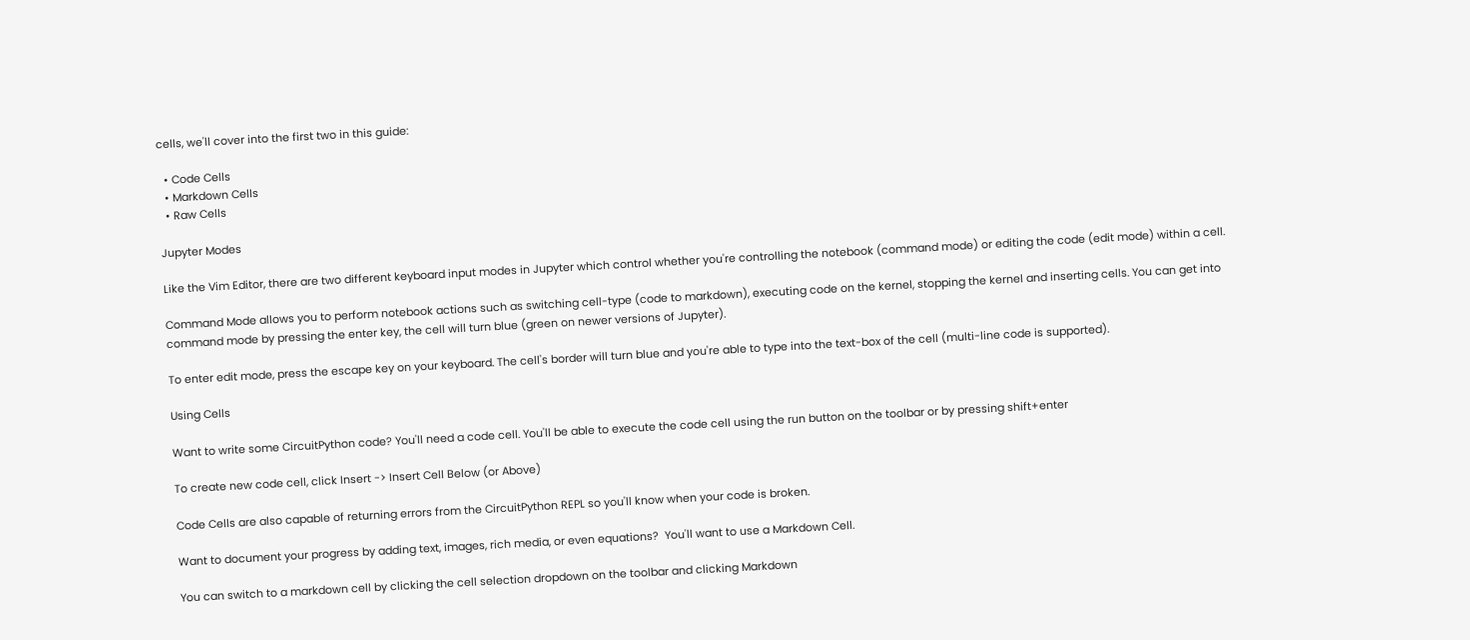cells, we'll cover into the first two in this guide:

  • Code Cells
  • Markdown Cells
  • Raw Cells

Jupyter Modes

Like the Vim Editor, there are two different keyboard input modes in Jupyter which control whether you're controlling the notebook (command mode) or editing the code (edit mode) within a cell.

Command Mode allows you to perform notebook actions such as switching cell-type (code to markdown), executing code on the kernel, stopping the kernel and inserting cells. You can get into command mode by pressing the enter key, the cell will turn blue (green on newer versions of Jupyter).

To enter edit mode, press the escape key on your keyboard. The cell's border will turn blue and you're able to type into the text-box of the cell (multi-line code is supported).

Using Cells

Want to write some CircuitPython code? You'll need a code cell. You'll be able to execute the code cell using the run button on the toolbar or by pressing shift+enter

To create new code cell, click Insert -> Insert Cell Below (or Above)

Code Cells are also capable of returning errors from the CircuitPython REPL so you'll know when your code is broken.

Want to document your progress by adding text, images, rich media, or even equations?  You'll want to use a Markdown Cell.

You can switch to a markdown cell by clicking the cell selection dropdown on the toolbar and clicking Markdown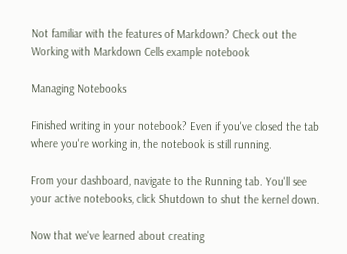Not familiar with the features of Markdown? Check out the Working with Markdown Cells example notebook

Managing Notebooks

Finished writing in your notebook? Even if you've closed the tab where you're working in, the notebook is still running.

From your dashboard, navigate to the Running tab. You'll see your active notebooks, click Shutdown to shut the kernel down.

Now that we've learned about creating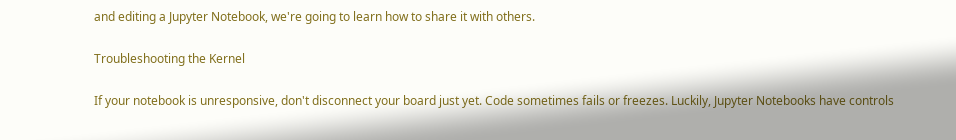and editing a Jupyter Notebook, we're going to learn how to share it with others.

Troubleshooting the Kernel

If your notebook is unresponsive, don't disconnect your board just yet. Code sometimes fails or freezes. Luckily, Jupyter Notebooks have controls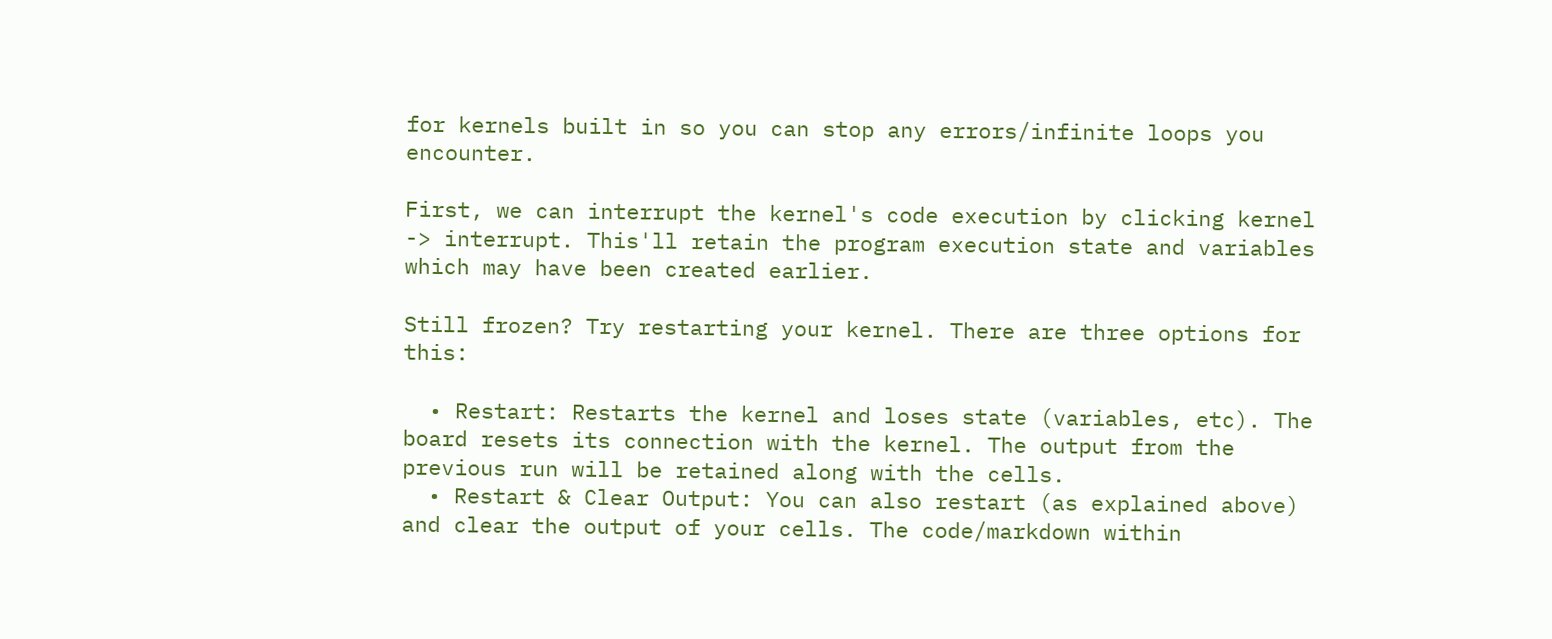for kernels built in so you can stop any errors/infinite loops you encounter.

First, we can interrupt the kernel's code execution by clicking kernel -> interrupt. This'll retain the program execution state and variables which may have been created earlier.

Still frozen? Try restarting your kernel. There are three options for this:

  • Restart: Restarts the kernel and loses state (variables, etc). The board resets its connection with the kernel. The output from the previous run will be retained along with the cells.
  • Restart & Clear Output: You can also restart (as explained above) and clear the output of your cells. The code/markdown within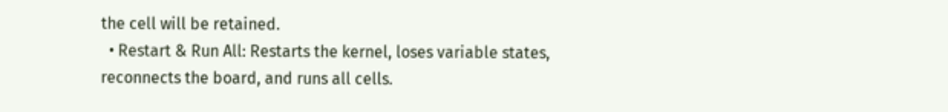the cell will be retained.
  • Restart & Run All: Restarts the kernel, loses variable states, reconnects the board, and runs all cells.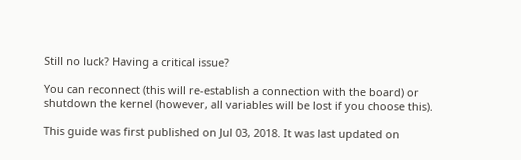Still no luck? Having a critical issue?

You can reconnect (this will re-establish a connection with the board) or shutdown the kernel (however, all variables will be lost if you choose this).

This guide was first published on Jul 03, 2018. It was last updated on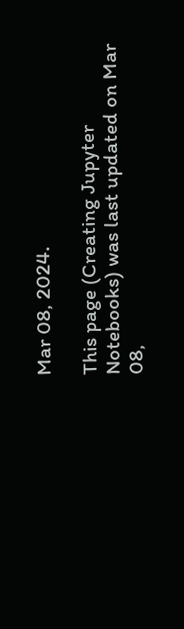Mar 08, 2024.

This page (Creating Jupyter Notebooks) was last updated on Mar 08,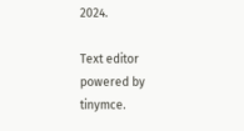2024.

Text editor powered by tinymce.